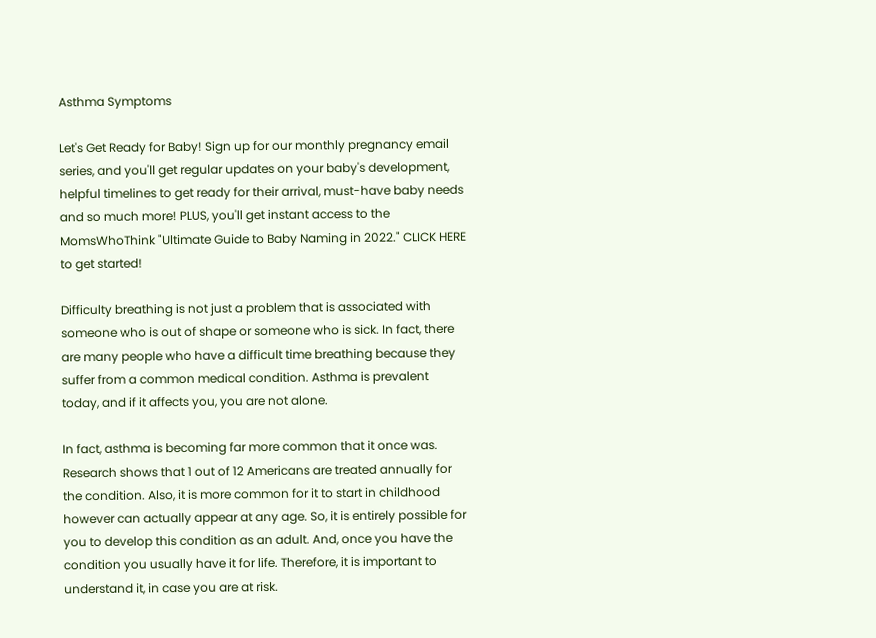Asthma Symptoms

Let's Get Ready for Baby! Sign up for our monthly pregnancy email series, and you'll get regular updates on your baby's development, helpful timelines to get ready for their arrival, must-have baby needs and so much more! PLUS, you'll get instant access to the MomsWhoThink "Ultimate Guide to Baby Naming in 2022." CLICK HERE to get started!

Difficulty breathing is not just a problem that is associated with someone who is out of shape or someone who is sick. In fact, there are many people who have a difficult time breathing because they suffer from a common medical condition. Asthma is prevalent today, and if it affects you, you are not alone.

In fact, asthma is becoming far more common that it once was. Research shows that 1 out of 12 Americans are treated annually for the condition. Also, it is more common for it to start in childhood however can actually appear at any age. So, it is entirely possible for you to develop this condition as an adult. And, once you have the condition you usually have it for life. Therefore, it is important to understand it, in case you are at risk.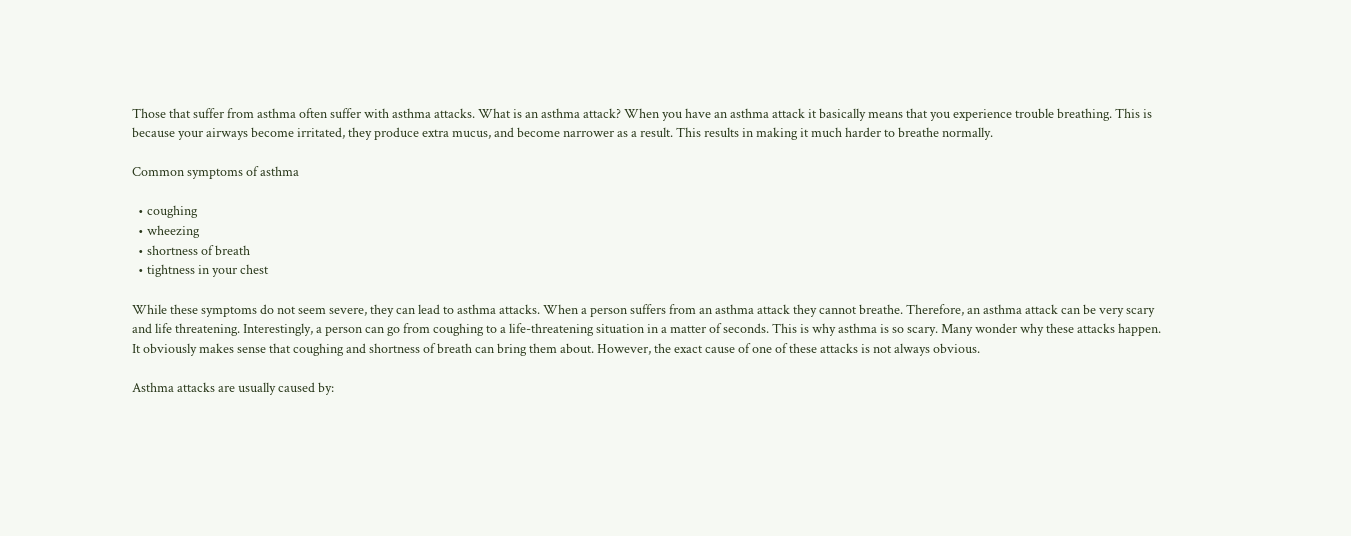Those that suffer from asthma often suffer with asthma attacks. What is an asthma attack? When you have an asthma attack it basically means that you experience trouble breathing. This is because your airways become irritated, they produce extra mucus, and become narrower as a result. This results in making it much harder to breathe normally.

Common symptoms of asthma

  • coughing
  • wheezing
  • shortness of breath
  • tightness in your chest

While these symptoms do not seem severe, they can lead to asthma attacks. When a person suffers from an asthma attack they cannot breathe. Therefore, an asthma attack can be very scary and life threatening. Interestingly, a person can go from coughing to a life-threatening situation in a matter of seconds. This is why asthma is so scary. Many wonder why these attacks happen. It obviously makes sense that coughing and shortness of breath can bring them about. However, the exact cause of one of these attacks is not always obvious.

Asthma attacks are usually caused by: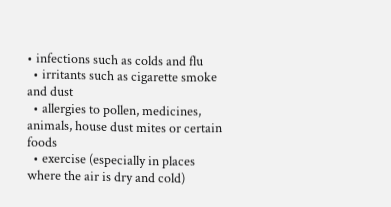• infections such as colds and flu
  • irritants such as cigarette smoke and dust
  • allergies to pollen, medicines, animals, house dust mites or certain foods
  • exercise (especially in places where the air is dry and cold)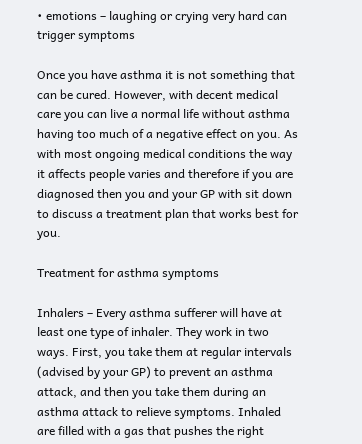• emotions – laughing or crying very hard can trigger symptoms

Once you have asthma it is not something that can be cured. However, with decent medical care you can live a normal life without asthma having too much of a negative effect on you. As with most ongoing medical conditions the way it affects people varies and therefore if you are diagnosed then you and your GP with sit down to discuss a treatment plan that works best for you.

Treatment for asthma symptoms

Inhalers – Every asthma sufferer will have at least one type of inhaler. They work in two ways. First, you take them at regular intervals (advised by your GP) to prevent an asthma attack, and then you take them during an asthma attack to relieve symptoms. Inhaled are filled with a gas that pushes the right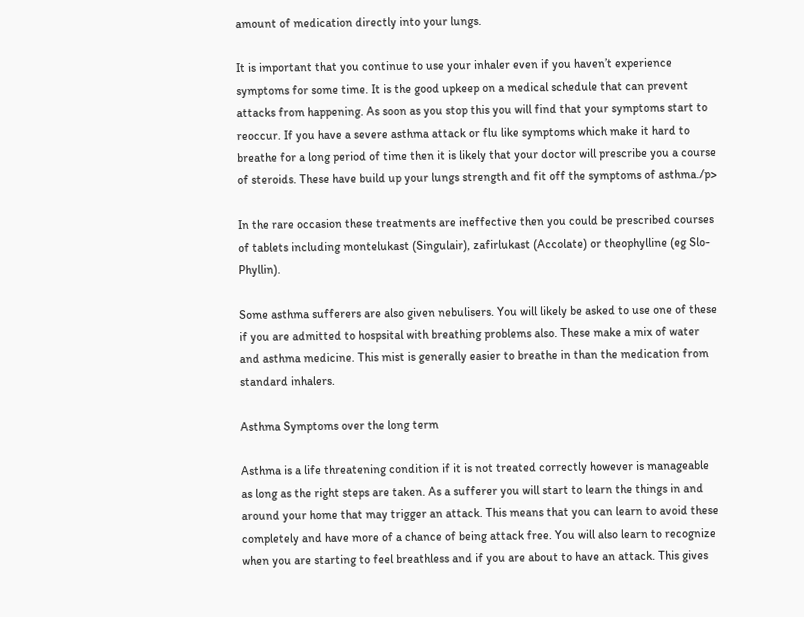amount of medication directly into your lungs.

It is important that you continue to use your inhaler even if you haven’t experience symptoms for some time. It is the good upkeep on a medical schedule that can prevent attacks from happening. As soon as you stop this you will find that your symptoms start to reoccur. If you have a severe asthma attack or flu like symptoms which make it hard to breathe for a long period of time then it is likely that your doctor will prescribe you a course of steroids. These have build up your lungs strength and fit off the symptoms of asthma./p>

In the rare occasion these treatments are ineffective then you could be prescribed courses of tablets including montelukast (Singulair), zafirlukast (Accolate) or theophylline (eg Slo-Phyllin).

Some asthma sufferers are also given nebulisers. You will likely be asked to use one of these if you are admitted to hospsital with breathing problems also. These make a mix of water and asthma medicine. This mist is generally easier to breathe in than the medication from standard inhalers.

Asthma Symptoms over the long term

Asthma is a life threatening condition if it is not treated correctly however is manageable as long as the right steps are taken. As a sufferer you will start to learn the things in and around your home that may trigger an attack. This means that you can learn to avoid these completely and have more of a chance of being attack free. You will also learn to recognize when you are starting to feel breathless and if you are about to have an attack. This gives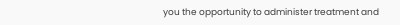you the opportunity to administer treatment and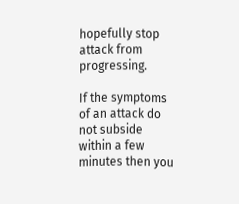hopefully stop attack from progressing.

If the symptoms of an attack do not subside within a few minutes then you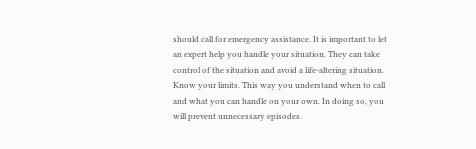should call for emergency assistance. It is important to let an expert help you handle your situation. They can take control of the situation and avoid a life-altering situation. Know your limits. This way you understand when to call and what you can handle on your own. In doing so, you will prevent unnecessary episodes.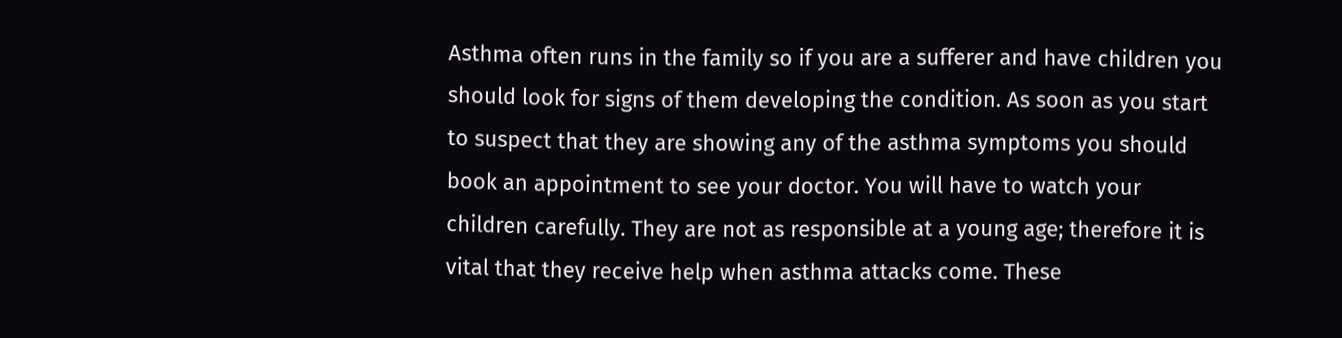Asthma often runs in the family so if you are a sufferer and have children you should look for signs of them developing the condition. As soon as you start to suspect that they are showing any of the asthma symptoms you should book an appointment to see your doctor. You will have to watch your children carefully. They are not as responsible at a young age; therefore it is vital that they receive help when asthma attacks come. These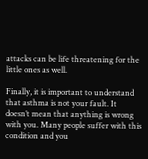attacks can be life threatening for the little ones as well.

Finally, it is important to understand that asthma is not your fault. It doesn’t mean that anything is wrong with you. Many people suffer with this condition and you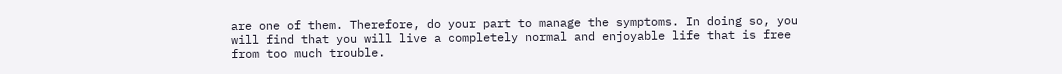are one of them. Therefore, do your part to manage the symptoms. In doing so, you will find that you will live a completely normal and enjoyable life that is free from too much trouble.